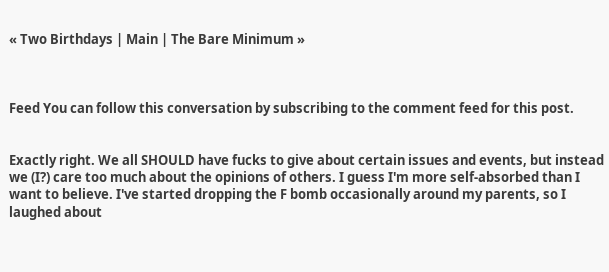« Two Birthdays | Main | The Bare Minimum »



Feed You can follow this conversation by subscribing to the comment feed for this post.


Exactly right. We all SHOULD have fucks to give about certain issues and events, but instead we (I?) care too much about the opinions of others. I guess I'm more self-absorbed than I want to believe. I've started dropping the F bomb occasionally around my parents, so I laughed about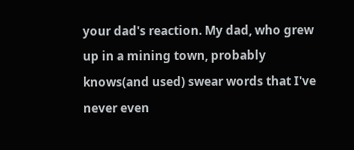your dad's reaction. My dad, who grew up in a mining town, probably knows(and used) swear words that I've never even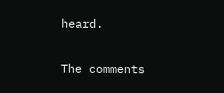heard.

The comments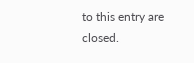to this entry are closed.